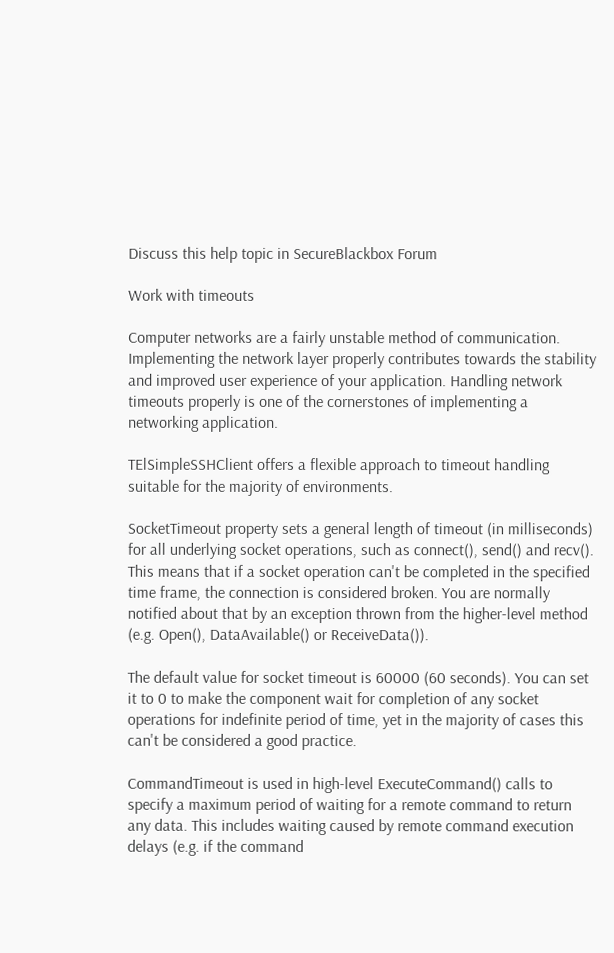Discuss this help topic in SecureBlackbox Forum

Work with timeouts

Computer networks are a fairly unstable method of communication. Implementing the network layer properly contributes towards the stability and improved user experience of your application. Handling network timeouts properly is one of the cornerstones of implementing a networking application.

TElSimpleSSHClient offers a flexible approach to timeout handling suitable for the majority of environments.

SocketTimeout property sets a general length of timeout (in milliseconds) for all underlying socket operations, such as connect(), send() and recv(). This means that if a socket operation can't be completed in the specified time frame, the connection is considered broken. You are normally notified about that by an exception thrown from the higher-level method (e.g. Open(), DataAvailable() or ReceiveData()).

The default value for socket timeout is 60000 (60 seconds). You can set it to 0 to make the component wait for completion of any socket operations for indefinite period of time, yet in the majority of cases this can't be considered a good practice.

CommandTimeout is used in high-level ExecuteCommand() calls to specify a maximum period of waiting for a remote command to return any data. This includes waiting caused by remote command execution delays (e.g. if the command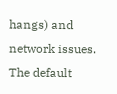hangs) and network issues. The default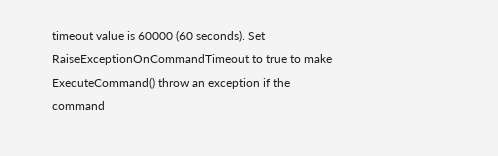timeout value is 60000 (60 seconds). Set RaiseExceptionOnCommandTimeout to true to make ExecuteCommand() throw an exception if the command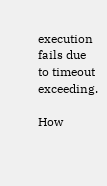execution fails due to timeout exceeding.

How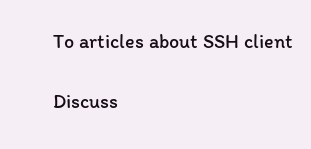To articles about SSH client

Discuss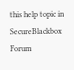this help topic in SecureBlackbox Forum